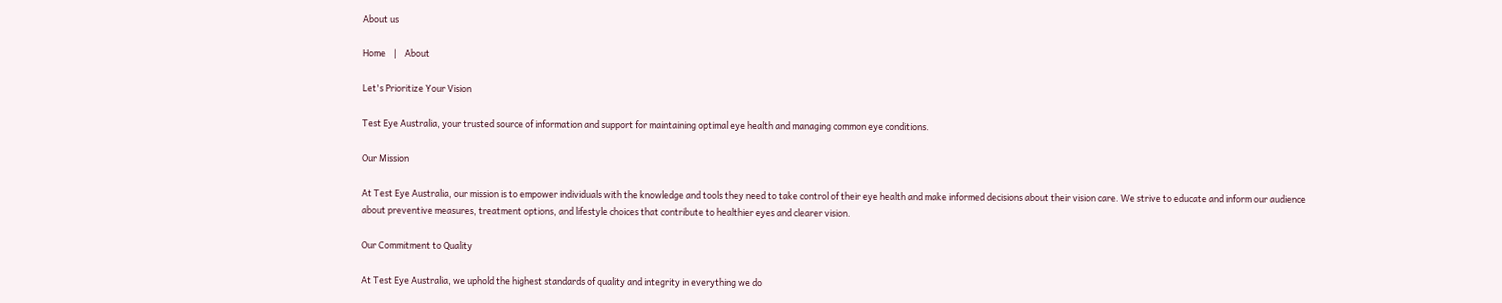About us

Home    |    About

Let's Prioritize Your Vision

Test Eye Australia, your trusted source of information and support for maintaining optimal eye health and managing common eye conditions.

Our Mission

At Test Eye Australia, our mission is to empower individuals with the knowledge and tools they need to take control of their eye health and make informed decisions about their vision care. We strive to educate and inform our audience about preventive measures, treatment options, and lifestyle choices that contribute to healthier eyes and clearer vision.

Our Commitment to Quality

At Test Eye Australia, we uphold the highest standards of quality and integrity in everything we do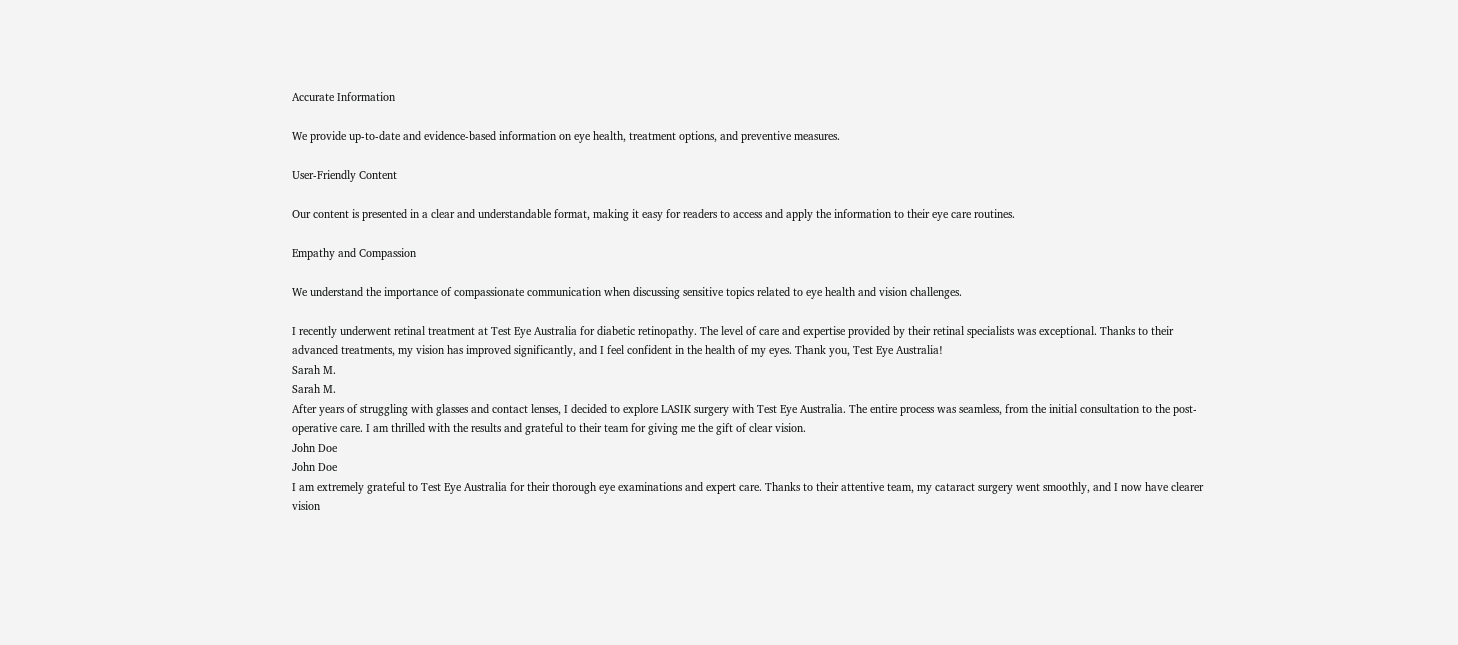Accurate Information

We provide up-to-date and evidence-based information on eye health, treatment options, and preventive measures.

User-Friendly Content

Our content is presented in a clear and understandable format, making it easy for readers to access and apply the information to their eye care routines.

Empathy and Compassion

We understand the importance of compassionate communication when discussing sensitive topics related to eye health and vision challenges.

I recently underwent retinal treatment at Test Eye Australia for diabetic retinopathy. The level of care and expertise provided by their retinal specialists was exceptional. Thanks to their advanced treatments, my vision has improved significantly, and I feel confident in the health of my eyes. Thank you, Test Eye Australia!
Sarah M.
Sarah M.
After years of struggling with glasses and contact lenses, I decided to explore LASIK surgery with Test Eye Australia. The entire process was seamless, from the initial consultation to the post-operative care. I am thrilled with the results and grateful to their team for giving me the gift of clear vision.
John Doe
John Doe
I am extremely grateful to Test Eye Australia for their thorough eye examinations and expert care. Thanks to their attentive team, my cataract surgery went smoothly, and I now have clearer vision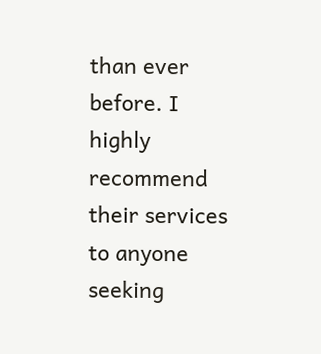than ever before. I highly recommend their services to anyone seeking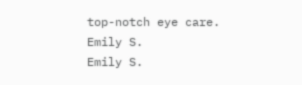top-notch eye care.
Emily S.
Emily S.